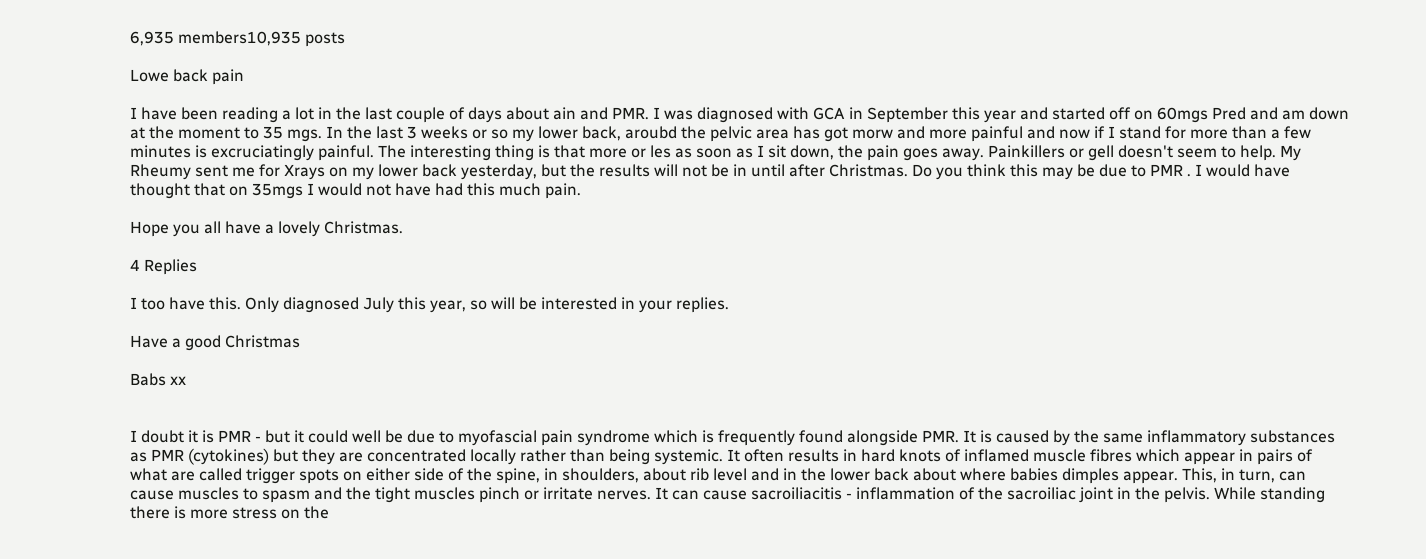6,935 members10,935 posts

Lowe back pain

I have been reading a lot in the last couple of days about ain and PMR. I was diagnosed with GCA in September this year and started off on 60mgs Pred and am down at the moment to 35 mgs. In the last 3 weeks or so my lower back, aroubd the pelvic area has got morw and more painful and now if I stand for more than a few minutes is excruciatingly painful. The interesting thing is that more or les as soon as I sit down, the pain goes away. Painkillers or gell doesn't seem to help. My Rheumy sent me for Xrays on my lower back yesterday, but the results will not be in until after Christmas. Do you think this may be due to PMR . I would have thought that on 35mgs I would not have had this much pain.

Hope you all have a lovely Christmas.

4 Replies

I too have this. Only diagnosed July this year, so will be interested in your replies.

Have a good Christmas

Babs xx


I doubt it is PMR - but it could well be due to myofascial pain syndrome which is frequently found alongside PMR. It is caused by the same inflammatory substances as PMR (cytokines) but they are concentrated locally rather than being systemic. It often results in hard knots of inflamed muscle fibres which appear in pairs of what are called trigger spots on either side of the spine, in shoulders, about rib level and in the lower back about where babies dimples appear. This, in turn, can cause muscles to spasm and the tight muscles pinch or irritate nerves. It can cause sacroiliacitis - inflammation of the sacroiliac joint in the pelvis. While standing there is more stress on the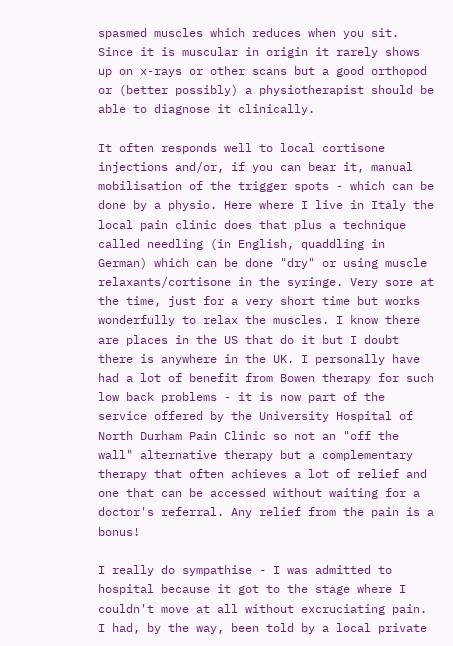spasmed muscles which reduces when you sit. Since it is muscular in origin it rarely shows up on x-rays or other scans but a good orthopod or (better possibly) a physiotherapist should be able to diagnose it clinically.

It often responds well to local cortisone injections and/or, if you can bear it, manual mobilisation of the trigger spots - which can be done by a physio. Here where I live in Italy the local pain clinic does that plus a technique called needling (in English, quaddling in German) which can be done "dry" or using muscle relaxants/cortisone in the syringe. Very sore at the time, just for a very short time but works wonderfully to relax the muscles. I know there are places in the US that do it but I doubt there is anywhere in the UK. I personally have had a lot of benefit from Bowen therapy for such low back problems - it is now part of the service offered by the University Hospital of North Durham Pain Clinic so not an "off the wall" alternative therapy but a complementary therapy that often achieves a lot of relief and one that can be accessed without waiting for a doctor's referral. Any relief from the pain is a bonus!

I really do sympathise - I was admitted to hospital because it got to the stage where I couldn't move at all without excruciating pain. I had, by the way, been told by a local private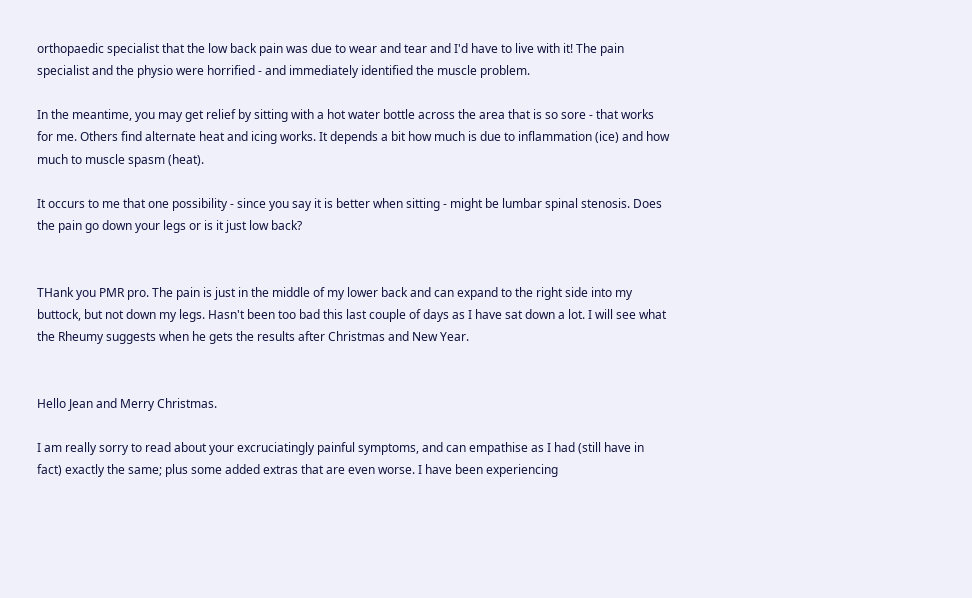orthopaedic specialist that the low back pain was due to wear and tear and I'd have to live with it! The pain specialist and the physio were horrified - and immediately identified the muscle problem.

In the meantime, you may get relief by sitting with a hot water bottle across the area that is so sore - that works for me. Others find alternate heat and icing works. It depends a bit how much is due to inflammation (ice) and how much to muscle spasm (heat).

It occurs to me that one possibility - since you say it is better when sitting - might be lumbar spinal stenosis. Does the pain go down your legs or is it just low back?


THank you PMR pro. The pain is just in the middle of my lower back and can expand to the right side into my buttock, but not down my legs. Hasn't been too bad this last couple of days as I have sat down a lot. I will see what the Rheumy suggests when he gets the results after Christmas and New Year.


Hello Jean and Merry Christmas.

I am really sorry to read about your excruciatingly painful symptoms, and can empathise as I had (still have in fact) exactly the same; plus some added extras that are even worse. I have been experiencing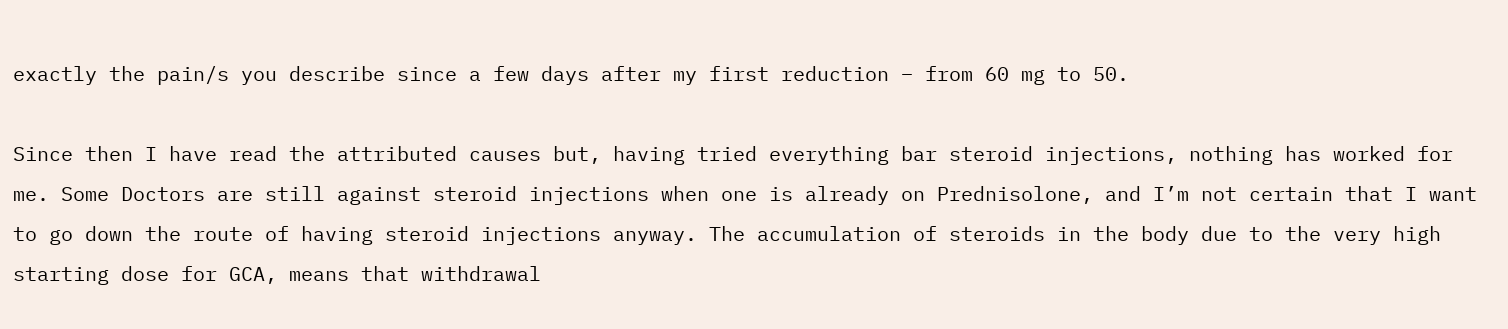exactly the pain/s you describe since a few days after my first reduction – from 60 mg to 50.

Since then I have read the attributed causes but, having tried everything bar steroid injections, nothing has worked for me. Some Doctors are still against steroid injections when one is already on Prednisolone, and I’m not certain that I want to go down the route of having steroid injections anyway. The accumulation of steroids in the body due to the very high starting dose for GCA, means that withdrawal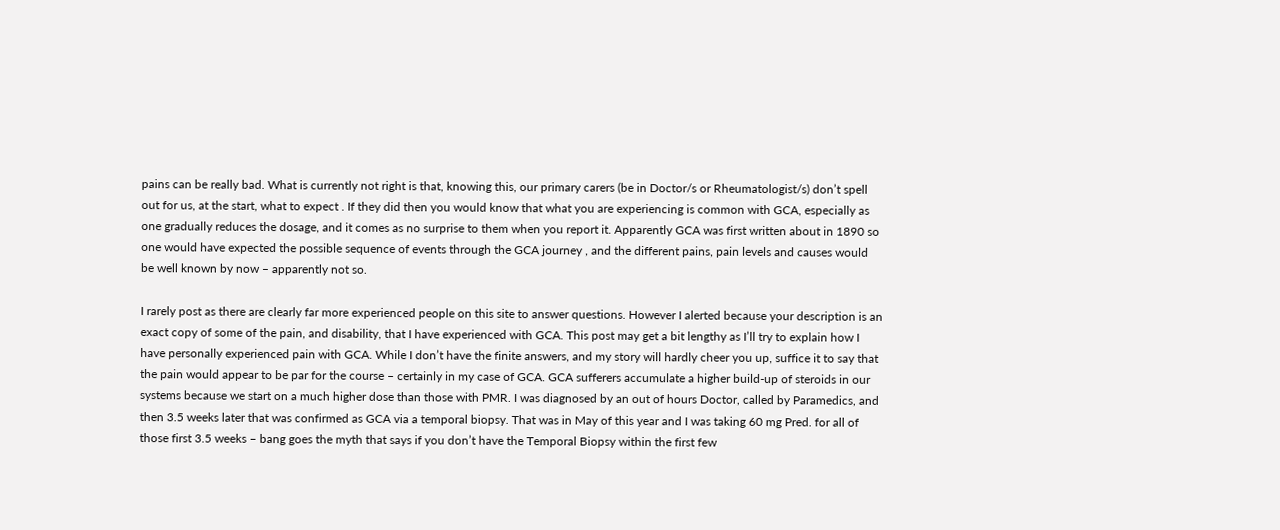pains can be really bad. What is currently not right is that, knowing this, our primary carers (be in Doctor/s or Rheumatologist/s) don’t spell out for us, at the start, what to expect . If they did then you would know that what you are experiencing is common with GCA, especially as one gradually reduces the dosage, and it comes as no surprise to them when you report it. Apparently GCA was first written about in 1890 so one would have expected the possible sequence of events through the GCA journey , and the different pains, pain levels and causes would be well known by now – apparently not so.

I rarely post as there are clearly far more experienced people on this site to answer questions. However I alerted because your description is an exact copy of some of the pain, and disability, that I have experienced with GCA. This post may get a bit lengthy as I’ll try to explain how I have personally experienced pain with GCA. While I don’t have the finite answers, and my story will hardly cheer you up, suffice it to say that the pain would appear to be par for the course – certainly in my case of GCA. GCA sufferers accumulate a higher build-up of steroids in our systems because we start on a much higher dose than those with PMR. I was diagnosed by an out of hours Doctor, called by Paramedics, and then 3.5 weeks later that was confirmed as GCA via a temporal biopsy. That was in May of this year and I was taking 60 mg Pred. for all of those first 3.5 weeks – bang goes the myth that says if you don’t have the Temporal Biopsy within the first few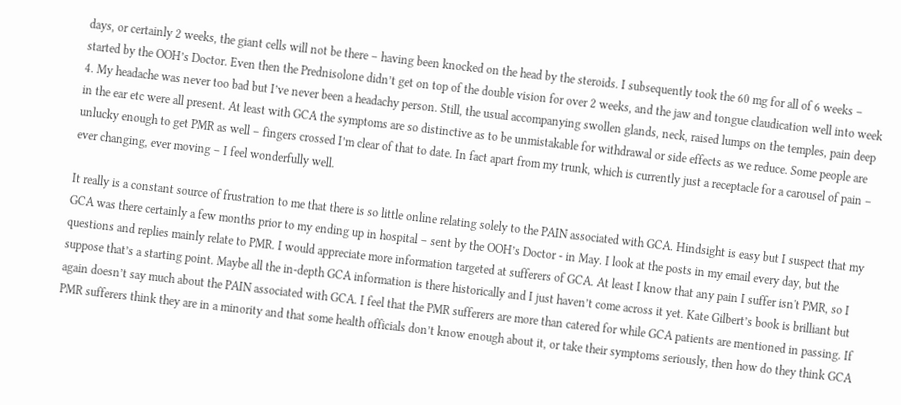days, or certainly 2 weeks, the giant cells will not be there – having been knocked on the head by the steroids. I subsequently took the 60 mg for all of 6 weeks – started by the OOH’s Doctor. Even then the Prednisolone didn’t get on top of the double vision for over 2 weeks, and the jaw and tongue claudication well into week 4. My headache was never too bad but I’ve never been a headachy person. Still, the usual accompanying swollen glands, neck, raised lumps on the temples, pain deep in the ear etc were all present. At least with GCA the symptoms are so distinctive as to be unmistakable for withdrawal or side effects as we reduce. Some people are unlucky enough to get PMR as well – fingers crossed I’m clear of that to date. In fact apart from my trunk, which is currently just a receptacle for a carousel of pain – ever changing, ever moving – I feel wonderfully well.

It really is a constant source of frustration to me that there is so little online relating solely to the PAIN associated with GCA. Hindsight is easy but I suspect that my GCA was there certainly a few months prior to my ending up in hospital – sent by the OOH’s Doctor - in May. I look at the posts in my email every day, but the questions and replies mainly relate to PMR. I would appreciate more information targeted at sufferers of GCA. At least I know that any pain I suffer isn't PMR, so I suppose that’s a starting point. Maybe all the in-depth GCA information is there historically and I just haven’t come across it yet. Kate Gilbert’s book is brilliant but again doesn’t say much about the PAIN associated with GCA. I feel that the PMR sufferers are more than catered for while GCA patients are mentioned in passing. If PMR sufferers think they are in a minority and that some health officials don’t know enough about it, or take their symptoms seriously, then how do they think GCA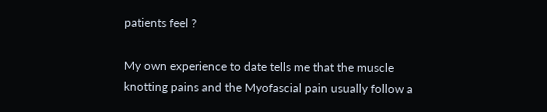patients feel ?

My own experience to date tells me that the muscle knotting pains and the Myofascial pain usually follow a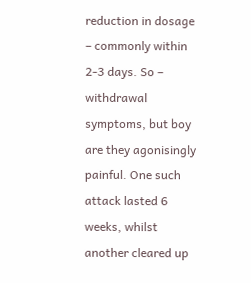reduction in dosage – commonly within 2-3 days. So – withdrawal symptoms, but boy are they agonisingly painful. One such attack lasted 6 weeks, whilst another cleared up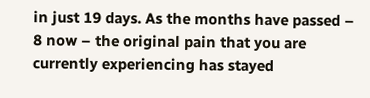in just 19 days. As the months have passed – 8 now – the original pain that you are currently experiencing has stayed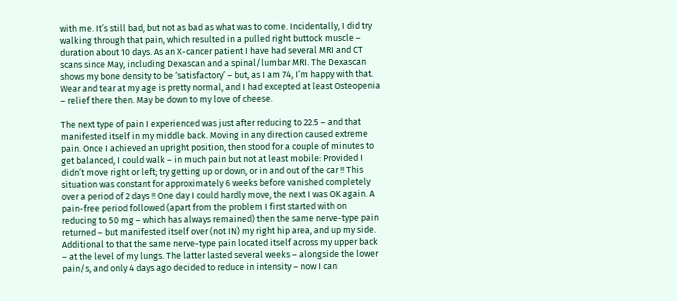with me. It’s still bad, but not as bad as what was to come. Incidentally, I did try walking through that pain, which resulted in a pulled right buttock muscle – duration about 10 days. As an X-cancer patient I have had several MRI and CT scans since May, including Dexascan and a spinal/lumbar MRI. The Dexascan shows my bone density to be ‘satisfactory’ – but, as I am 74, I’m happy with that. Wear and tear at my age is pretty normal, and I had excepted at least Osteopenia – relief there then. May be down to my love of cheese.

The next type of pain I experienced was just after reducing to 22.5 – and that manifested itself in my middle back. Moving in any direction caused extreme pain. Once I achieved an upright position, then stood for a couple of minutes to get balanced, I could walk – in much pain but not at least mobile: Provided I didn’t move right or left; try getting up or down, or in and out of the car !! This situation was constant for approximately 6 weeks before vanished completely over a period of 2 days !! One day I could hardly move, the next I was OK again. A pain-free period followed (apart from the problem I first started with on reducing to 50 mg – which has always remained) then the same nerve-type pain returned – but manifested itself over (not IN) my right hip area, and up my side. Additional to that the same nerve-type pain located itself across my upper back – at the level of my lungs. The latter lasted several weeks – alongside the lower pain/s, and only 4 days ago decided to reduce in intensity – now I can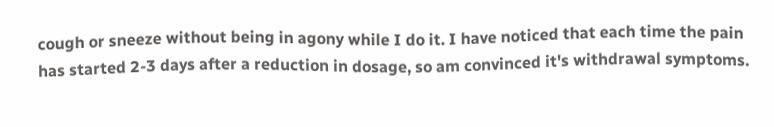cough or sneeze without being in agony while I do it. I have noticed that each time the pain has started 2-3 days after a reduction in dosage, so am convinced it's withdrawal symptoms.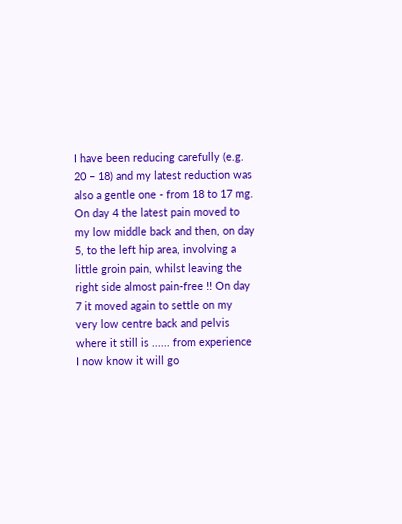I have been reducing carefully (e.g. 20 – 18) and my latest reduction was also a gentle one - from 18 to 17 mg. On day 4 the latest pain moved to my low middle back and then, on day 5, to the left hip area, involving a little groin pain, whilst leaving the right side almost pain-free !! On day 7 it moved again to settle on my very low centre back and pelvis where it still is ...... from experience I now know it will go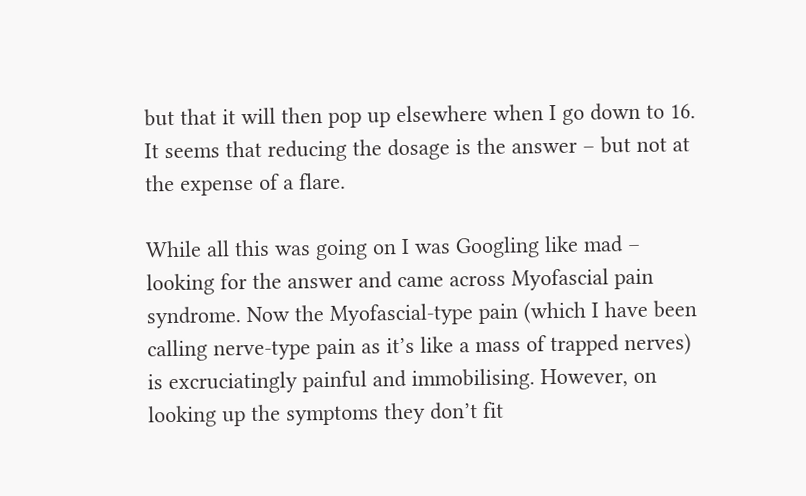but that it will then pop up elsewhere when I go down to 16. It seems that reducing the dosage is the answer – but not at the expense of a flare.

While all this was going on I was Googling like mad – looking for the answer and came across Myofascial pain syndrome. Now the Myofascial-type pain (which I have been calling nerve-type pain as it’s like a mass of trapped nerves) is excruciatingly painful and immobilising. However, on looking up the symptoms they don’t fit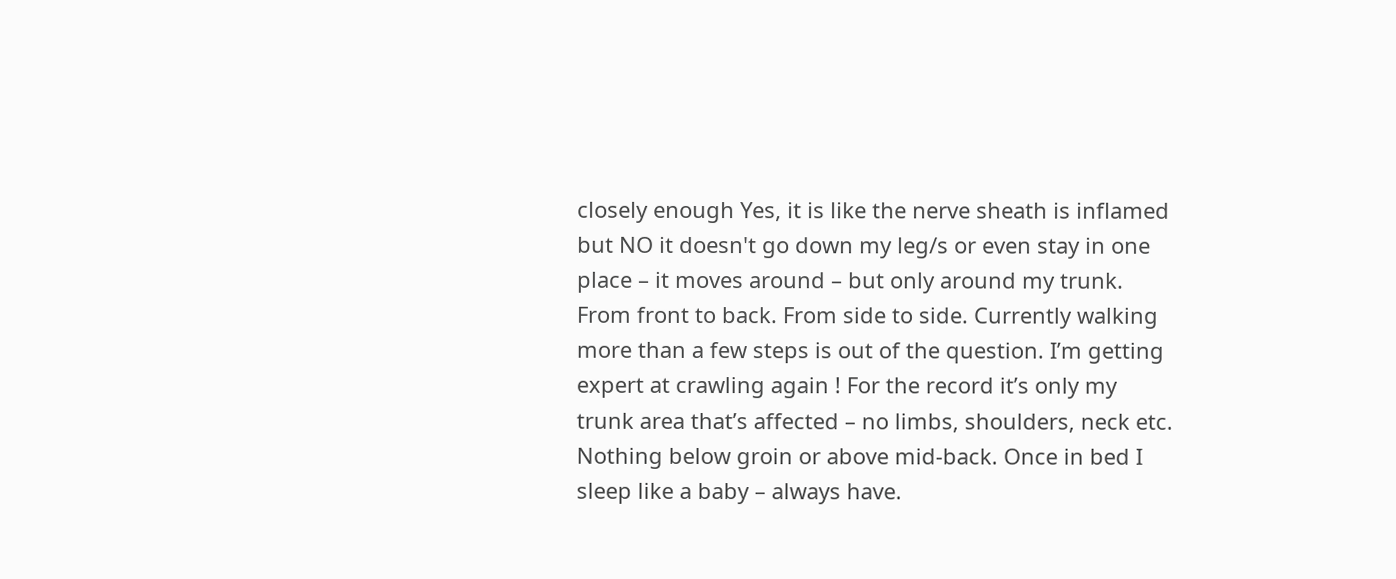closely enough Yes, it is like the nerve sheath is inflamed but NO it doesn't go down my leg/s or even stay in one place – it moves around – but only around my trunk. From front to back. From side to side. Currently walking more than a few steps is out of the question. I’m getting expert at crawling again ! For the record it’s only my trunk area that’s affected – no limbs, shoulders, neck etc. Nothing below groin or above mid-back. Once in bed I sleep like a baby – always have.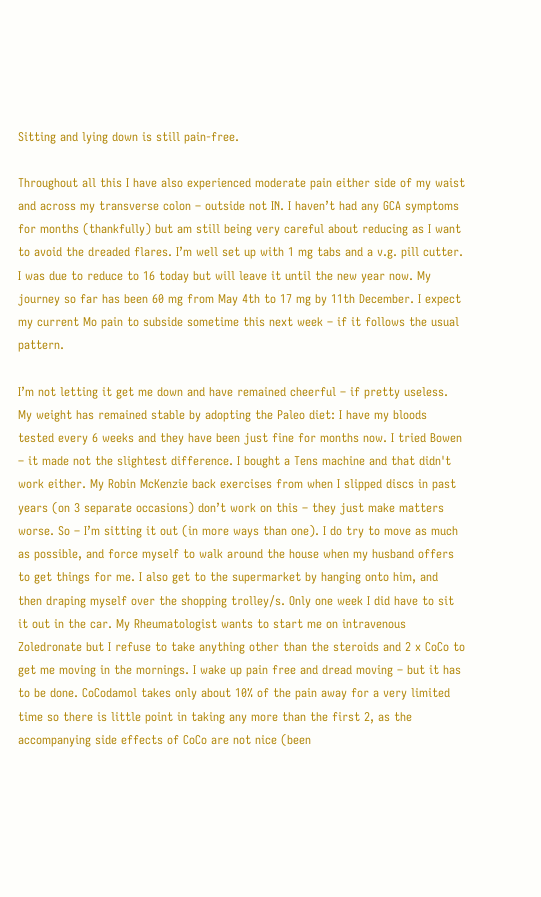Sitting and lying down is still pain-free.

Throughout all this I have also experienced moderate pain either side of my waist and across my transverse colon – outside not IN. I haven’t had any GCA symptoms for months (thankfully) but am still being very careful about reducing as I want to avoid the dreaded flares. I’m well set up with 1 mg tabs and a v.g. pill cutter. I was due to reduce to 16 today but will leave it until the new year now. My journey so far has been 60 mg from May 4th to 17 mg by 11th December. I expect my current Mo pain to subside sometime this next week – if it follows the usual pattern.

I’m not letting it get me down and have remained cheerful – if pretty useless. My weight has remained stable by adopting the Paleo diet: I have my bloods tested every 6 weeks and they have been just fine for months now. I tried Bowen – it made not the slightest difference. I bought a Tens machine and that didn't work either. My Robin McKenzie back exercises from when I slipped discs in past years (on 3 separate occasions) don’t work on this – they just make matters worse. So – I’m sitting it out (in more ways than one). I do try to move as much as possible, and force myself to walk around the house when my husband offers to get things for me. I also get to the supermarket by hanging onto him, and then draping myself over the shopping trolley/s. Only one week I did have to sit it out in the car. My Rheumatologist wants to start me on intravenous Zoledronate but I refuse to take anything other than the steroids and 2 x CoCo to get me moving in the mornings. I wake up pain free and dread moving – but it has to be done. CoCodamol takes only about 10% of the pain away for a very limited time so there is little point in taking any more than the first 2, as the accompanying side effects of CoCo are not nice (been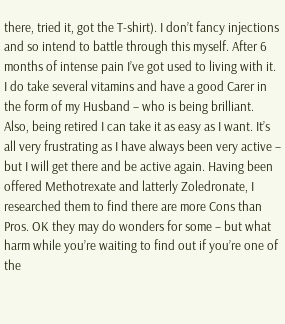there, tried it, got the T-shirt). I don’t fancy injections and so intend to battle through this myself. After 6 months of intense pain I’ve got used to living with it. I do take several vitamins and have a good Carer in the form of my Husband – who is being brilliant. Also, being retired I can take it as easy as I want. It’s all very frustrating as I have always been very active – but I will get there and be active again. Having been offered Methotrexate and latterly Zoledronate, I researched them to find there are more Cons than Pros. OK they may do wonders for some – but what harm while you’re waiting to find out if you’re one of the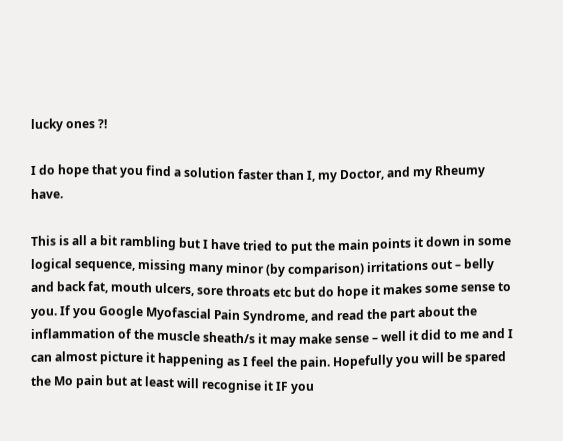lucky ones ?!

I do hope that you find a solution faster than I, my Doctor, and my Rheumy have.

This is all a bit rambling but I have tried to put the main points it down in some logical sequence, missing many minor (by comparison) irritations out – belly and back fat, mouth ulcers, sore throats etc but do hope it makes some sense to you. If you Google Myofascial Pain Syndrome, and read the part about the inflammation of the muscle sheath/s it may make sense – well it did to me and I can almost picture it happening as I feel the pain. Hopefully you will be spared the Mo pain but at least will recognise it IF you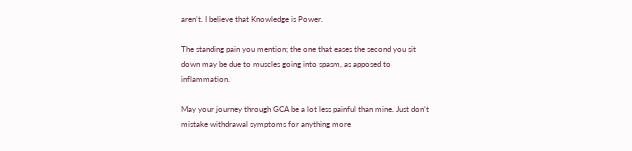aren’t. I believe that Knowledge is Power.

The standing pain you mention; the one that eases the second you sit down may be due to muscles going into spasm, as apposed to inflammation.

May your journey through GCA be a lot less painful than mine. Just don’t mistake withdrawal symptoms for anything more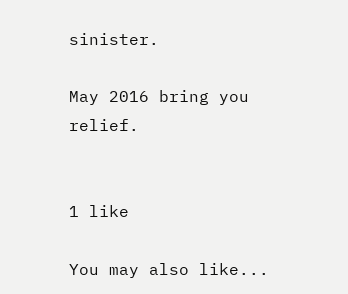sinister.

May 2016 bring you relief.


1 like

You may also like...